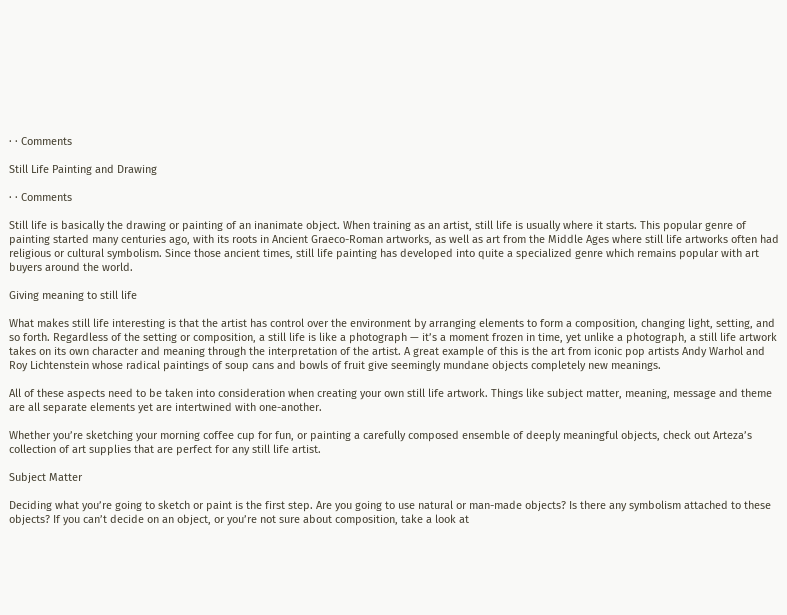· · Comments

Still Life Painting and Drawing

· · Comments

Still life is basically the drawing or painting of an inanimate object. When training as an artist, still life is usually where it starts. This popular genre of painting started many centuries ago, with its roots in Ancient Graeco-Roman artworks, as well as art from the Middle Ages where still life artworks often had religious or cultural symbolism. Since those ancient times, still life painting has developed into quite a specialized genre which remains popular with art buyers around the world.

Giving meaning to still life

What makes still life interesting is that the artist has control over the environment by arranging elements to form a composition, changing light, setting, and so forth. Regardless of the setting or composition, a still life is like a photograph — it’s a moment frozen in time, yet unlike a photograph, a still life artwork takes on its own character and meaning through the interpretation of the artist. A great example of this is the art from iconic pop artists Andy Warhol and Roy Lichtenstein whose radical paintings of soup cans and bowls of fruit give seemingly mundane objects completely new meanings.

All of these aspects need to be taken into consideration when creating your own still life artwork. Things like subject matter, meaning, message and theme are all separate elements yet are intertwined with one-another.

Whether you’re sketching your morning coffee cup for fun, or painting a carefully composed ensemble of deeply meaningful objects, check out Arteza’s collection of art supplies that are perfect for any still life artist.

Subject Matter

Deciding what you’re going to sketch or paint is the first step. Are you going to use natural or man-made objects? Is there any symbolism attached to these objects? If you can’t decide on an object, or you’re not sure about composition, take a look at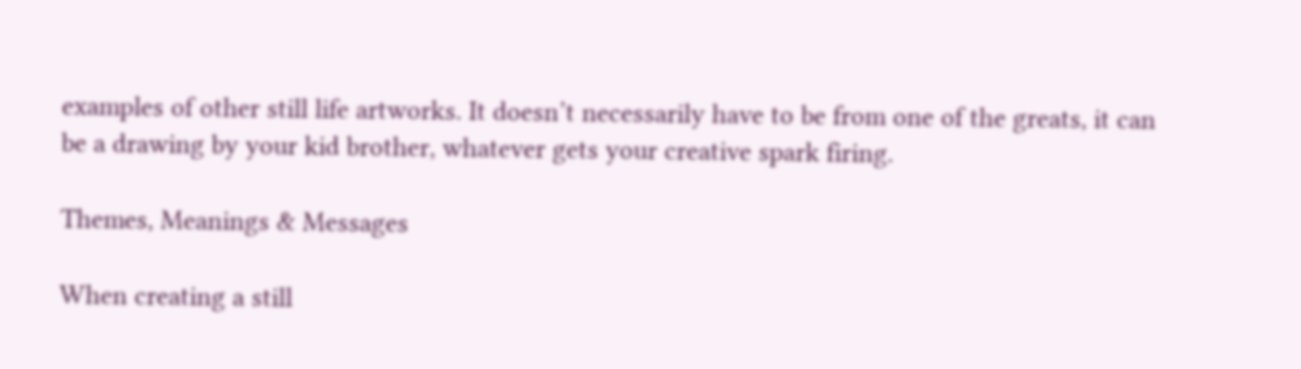examples of other still life artworks. It doesn’t necessarily have to be from one of the greats, it can be a drawing by your kid brother, whatever gets your creative spark firing.

Themes, Meanings & Messages

When creating a still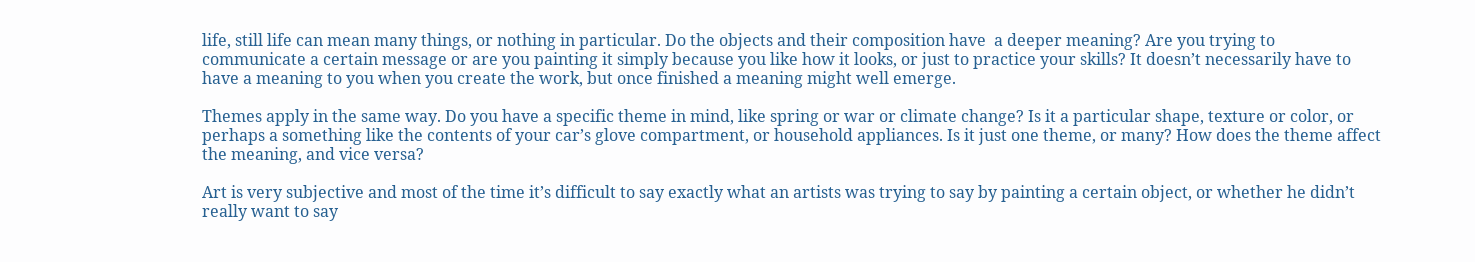life, still life can mean many things, or nothing in particular. Do the objects and their composition have  a deeper meaning? Are you trying to communicate a certain message or are you painting it simply because you like how it looks, or just to practice your skills? It doesn’t necessarily have to have a meaning to you when you create the work, but once finished a meaning might well emerge.

Themes apply in the same way. Do you have a specific theme in mind, like spring or war or climate change? Is it a particular shape, texture or color, or perhaps a something like the contents of your car’s glove compartment, or household appliances. Is it just one theme, or many? How does the theme affect the meaning, and vice versa?

Art is very subjective and most of the time it’s difficult to say exactly what an artists was trying to say by painting a certain object, or whether he didn’t really want to say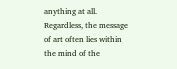anything at all. Regardless, the message of art often lies within the mind of the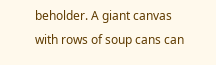beholder. A giant canvas with rows of soup cans can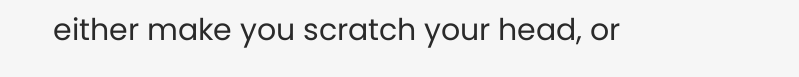either make you scratch your head, or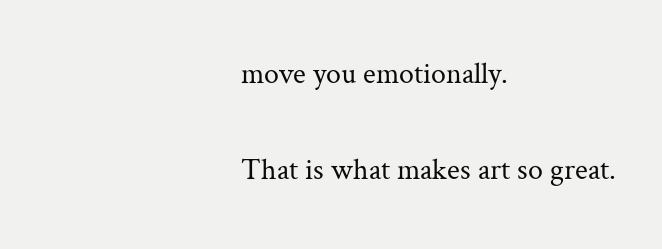move you emotionally.

That is what makes art so great.